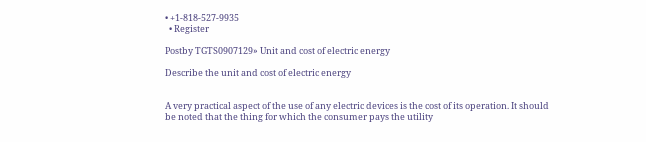• +1-818-527-9935
  • Register

Postby TGTS0907129» Unit and cost of electric energy

Describe the unit and cost of electric energy


A very practical aspect of the use of any electric devices is the cost of its operation. It should be noted that the thing for which the consumer pays the utility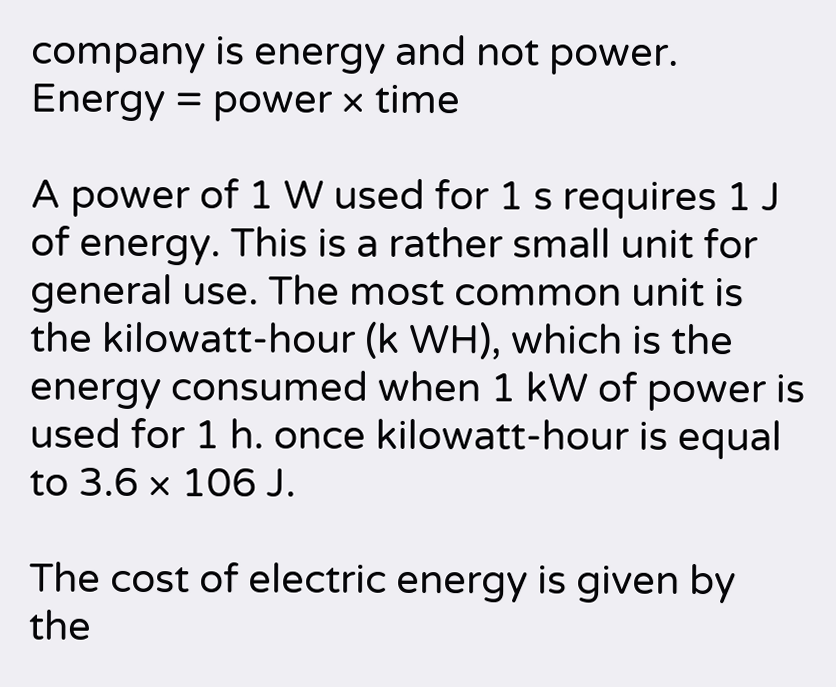company is energy and not power.
Energy = power × time

A power of 1 W used for 1 s requires 1 J of energy. This is a rather small unit for general use. The most common unit is the kilowatt-hour (k WH), which is the energy consumed when 1 kW of power is used for 1 h. once kilowatt-hour is equal to 3.6 × 106 J.

The cost of electric energy is given by the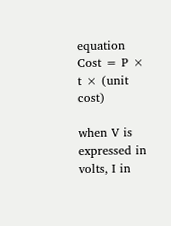equation
Cost = P × t × (unit cost)

when V is expressed in volts, I in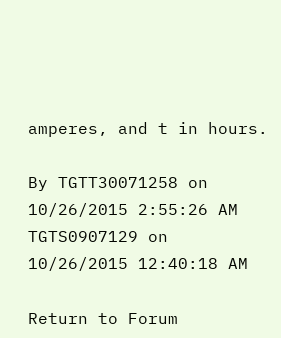amperes, and t in hours.

By TGTT30071258 on 10/26/2015 2:55:26 AM
TGTS0907129 on 10/26/2015 12:40:18 AM

Return to Forum